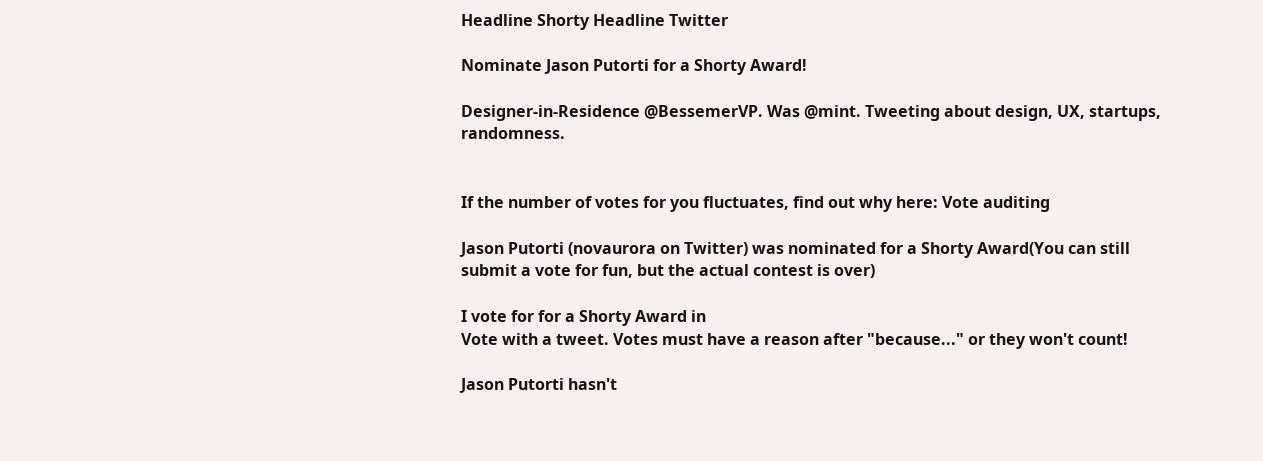Headline Shorty Headline Twitter

Nominate Jason Putorti for a Shorty Award!

Designer-in-Residence @BessemerVP. Was @mint. Tweeting about design, UX, startups, randomness.


If the number of votes for you fluctuates, find out why here: Vote auditing

Jason Putorti (novaurora on Twitter) was nominated for a Shorty Award(You can still submit a vote for fun, but the actual contest is over)

I vote for for a Shorty Award in
Vote with a tweet. Votes must have a reason after "because..." or they won't count!

Jason Putorti hasn't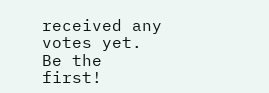received any votes yet. Be the first!